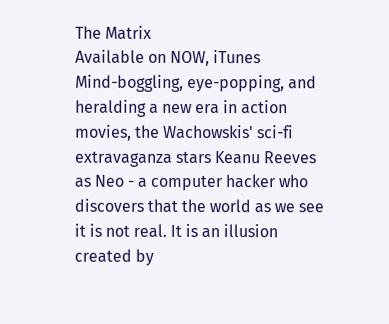The Matrix
Available on NOW, iTunes
Mind-boggling, eye-popping, and heralding a new era in action movies, the Wachowskis' sci-fi extravaganza stars Keanu Reeves as Neo - a computer hacker who discovers that the world as we see it is not real. It is an illusion created by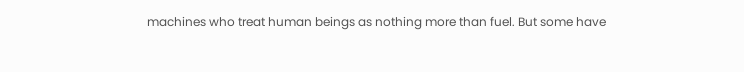machines who treat human beings as nothing more than fuel. But some have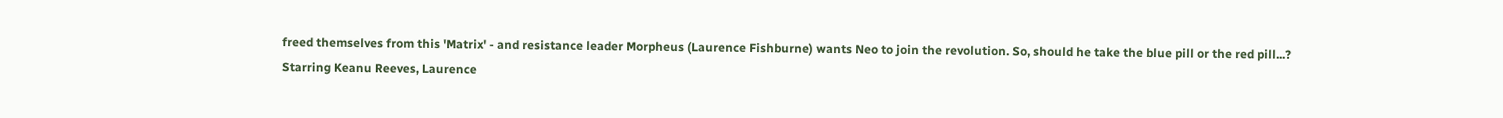freed themselves from this 'Matrix' - and resistance leader Morpheus (Laurence Fishburne) wants Neo to join the revolution. So, should he take the blue pill or the red pill...?
Starring Keanu Reeves, Laurence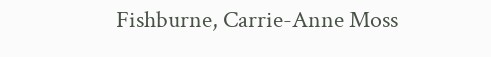Fishburne, Carrie-Anne Moss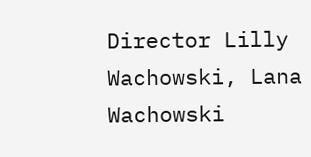Director Lilly Wachowski, Lana Wachowski